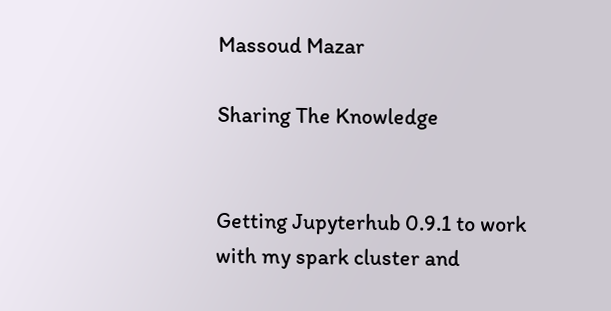Massoud Mazar

Sharing The Knowledge


Getting Jupyterhub 0.9.1 to work with my spark cluster and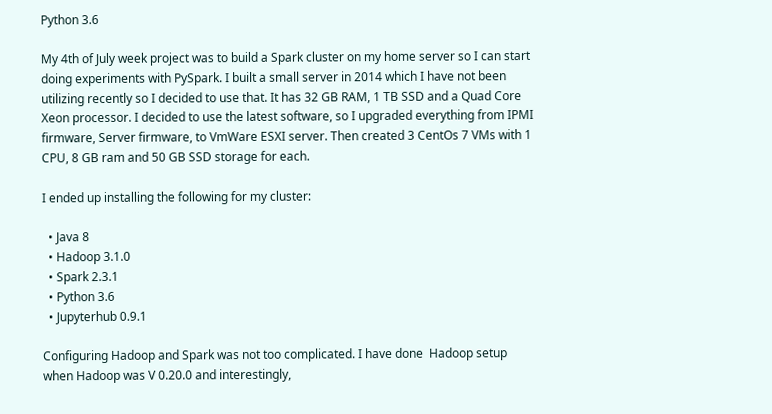Python 3.6

My 4th of July week project was to build a Spark cluster on my home server so I can start doing experiments with PySpark. I built a small server in 2014 which I have not been utilizing recently so I decided to use that. It has 32 GB RAM, 1 TB SSD and a Quad Core Xeon processor. I decided to use the latest software, so I upgraded everything from IPMI firmware, Server firmware, to VmWare ESXI server. Then created 3 CentOs 7 VMs with 1 CPU, 8 GB ram and 50 GB SSD storage for each.

I ended up installing the following for my cluster:

  • Java 8
  • Hadoop 3.1.0
  • Spark 2.3.1
  • Python 3.6
  • Jupyterhub 0.9.1

Configuring Hadoop and Spark was not too complicated. I have done  Hadoop setup when Hadoop was V 0.20.0 and interestingly,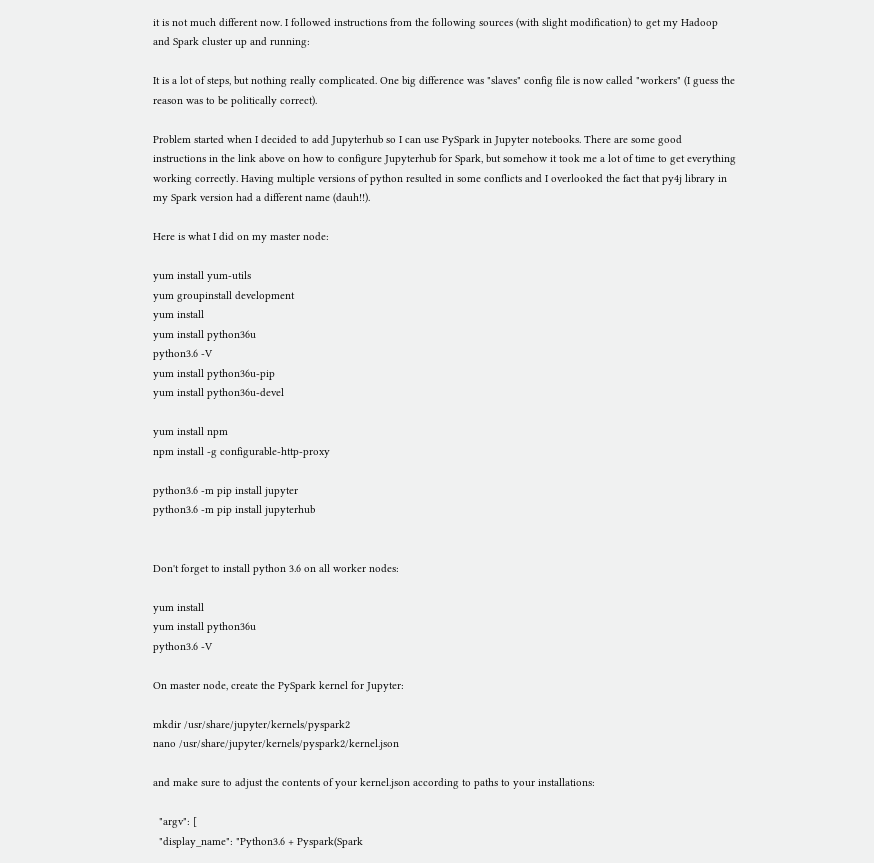it is not much different now. I followed instructions from the following sources (with slight modification) to get my Hadoop and Spark cluster up and running:

It is a lot of steps, but nothing really complicated. One big difference was "slaves" config file is now called "workers" (I guess the reason was to be politically correct).

Problem started when I decided to add Jupyterhub so I can use PySpark in Jupyter notebooks. There are some good instructions in the link above on how to configure Jupyterhub for Spark, but somehow it took me a lot of time to get everything working correctly. Having multiple versions of python resulted in some conflicts and I overlooked the fact that py4j library in my Spark version had a different name (dauh!!).

Here is what I did on my master node:

yum install yum-utils
yum groupinstall development
yum install
yum install python36u
python3.6 -V
yum install python36u-pip
yum install python36u-devel

yum install npm
npm install -g configurable-http-proxy

python3.6 -m pip install jupyter
python3.6 -m pip install jupyterhub


Don't forget to install python 3.6 on all worker nodes:

yum install
yum install python36u
python3.6 -V

On master node, create the PySpark kernel for Jupyter:

mkdir /usr/share/jupyter/kernels/pyspark2
nano /usr/share/jupyter/kernels/pyspark2/kernel.json

and make sure to adjust the contents of your kernel.json according to paths to your installations:

  "argv": [
  "display_name": "Python3.6 + Pyspark(Spark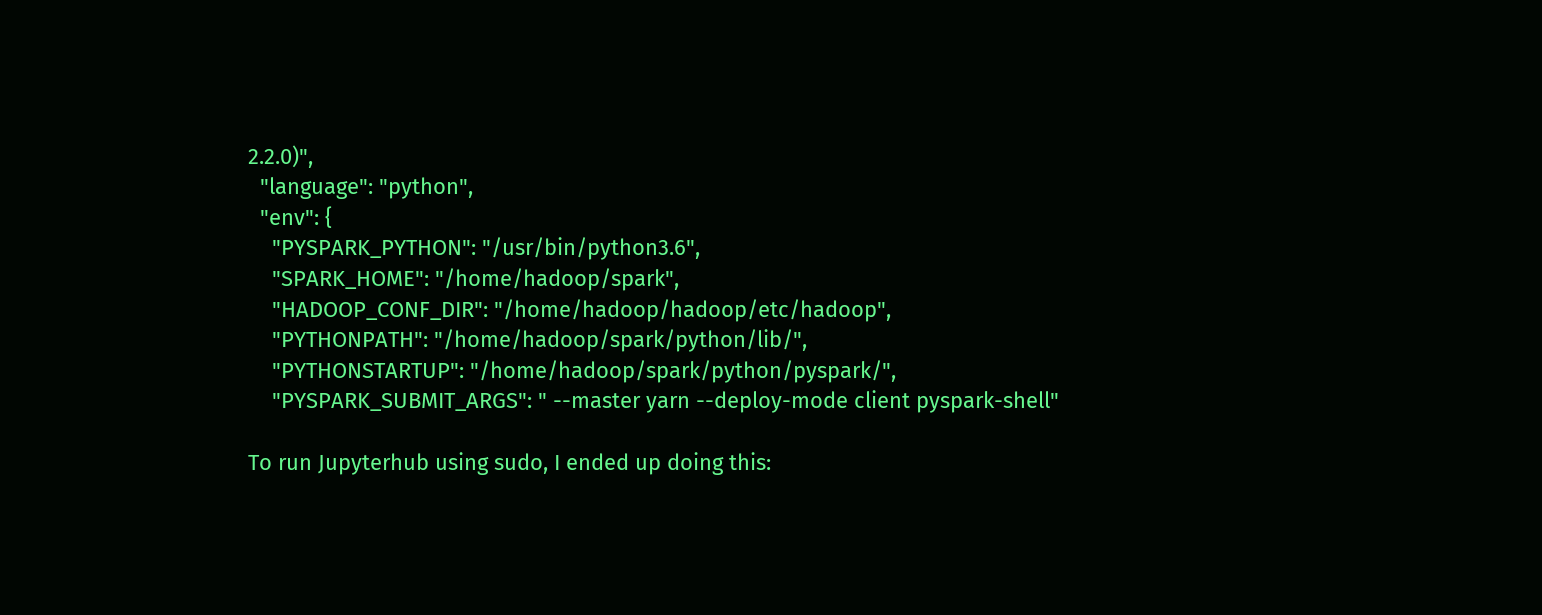2.2.0)",
  "language": "python",
  "env": {
    "PYSPARK_PYTHON": "/usr/bin/python3.6",
    "SPARK_HOME": "/home/hadoop/spark",
    "HADOOP_CONF_DIR": "/home/hadoop/hadoop/etc/hadoop",
    "PYTHONPATH": "/home/hadoop/spark/python/lib/",
    "PYTHONSTARTUP": "/home/hadoop/spark/python/pyspark/",
    "PYSPARK_SUBMIT_ARGS": " --master yarn --deploy-mode client pyspark-shell"

To run Jupyterhub using sudo, I ended up doing this: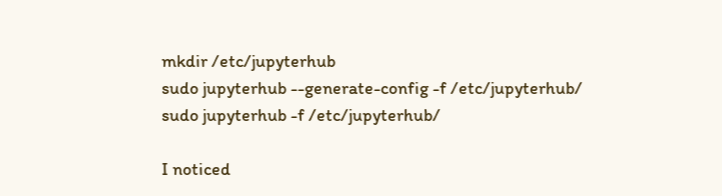mkdir /etc/jupyterhub
sudo jupyterhub --generate-config -f /etc/jupyterhub/
sudo jupyterhub -f /etc/jupyterhub/

I noticed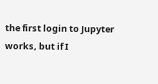the first login to Jupyter works, but if I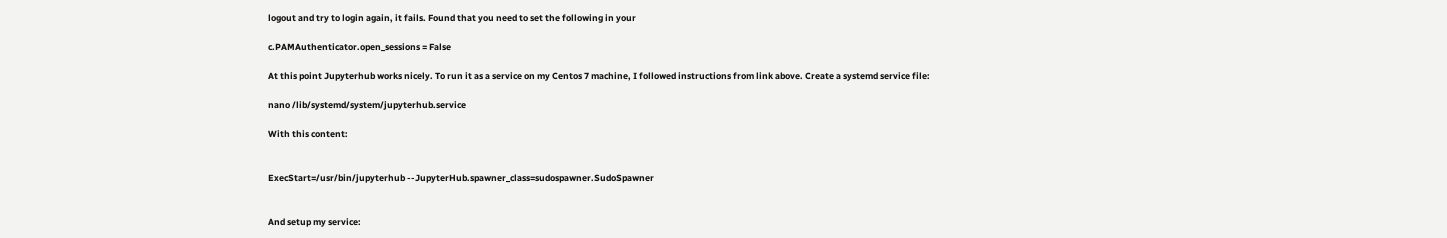logout and try to login again, it fails. Found that you need to set the following in your

c.PAMAuthenticator.open_sessions = False

At this point Jupyterhub works nicely. To run it as a service on my Centos 7 machine, I followed instructions from link above. Create a systemd service file:

nano /lib/systemd/system/jupyterhub.service

With this content:


ExecStart=/usr/bin/jupyterhub --JupyterHub.spawner_class=sudospawner.SudoSpawner


And setup my service: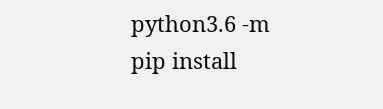python3.6 -m pip install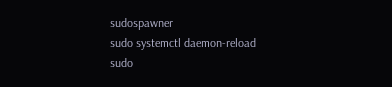sudospawner
sudo systemctl daemon-reload
sudo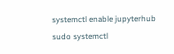systemctl enable jupyterhub
sudo systemctl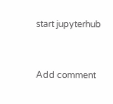start jupyterhub


Add comment